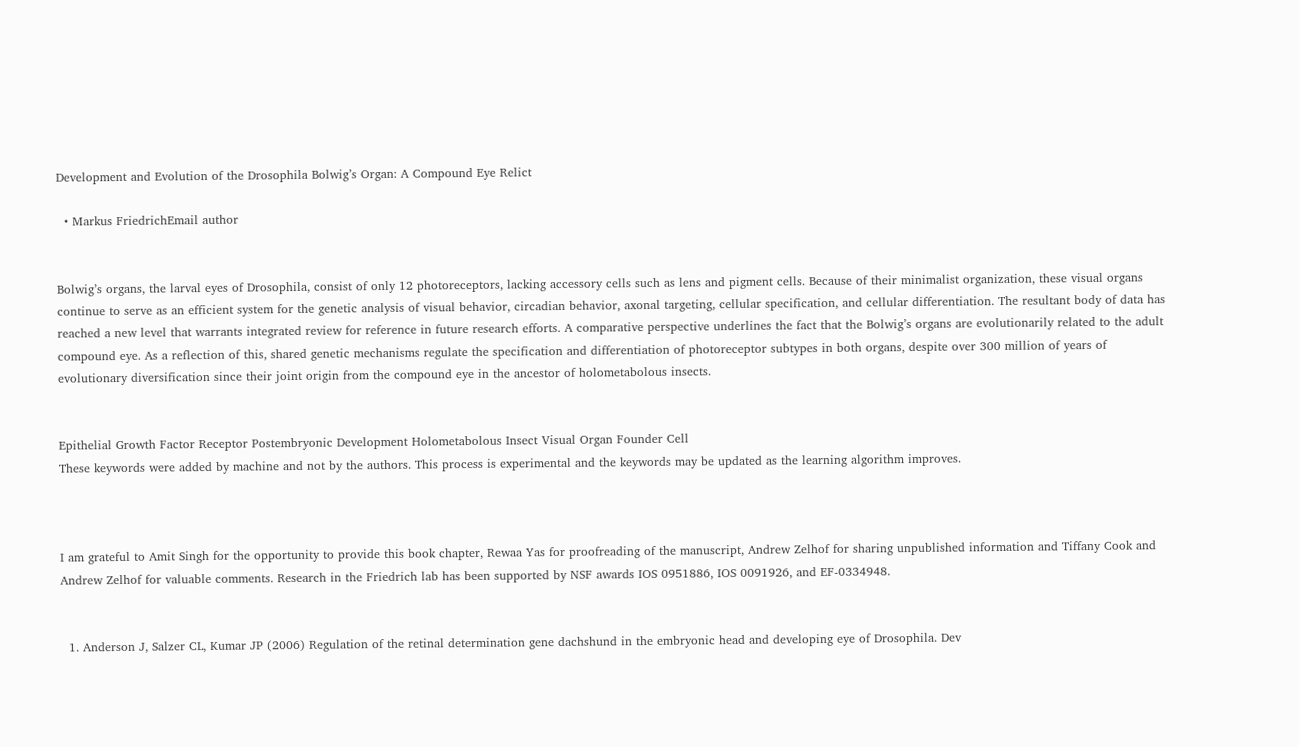Development and Evolution of the Drosophila Bolwig’s Organ: A Compound Eye Relict

  • Markus FriedrichEmail author


Bolwig’s organs, the larval eyes of Drosophila, consist of only 12 photoreceptors, lacking accessory cells such as lens and pigment cells. Because of their minimalist organization, these visual organs continue to serve as an efficient system for the genetic analysis of visual behavior, circadian behavior, axonal targeting, cellular specification, and cellular differentiation. The resultant body of data has reached a new level that warrants integrated review for reference in future research efforts. A comparative perspective underlines the fact that the Bolwig’s organs are evolutionarily related to the adult compound eye. As a reflection of this, shared genetic mechanisms regulate the specification and differentiation of photoreceptor subtypes in both organs, despite over 300 million of years of evolutionary diversification since their joint origin from the compound eye in the ancestor of holometabolous insects.


Epithelial Growth Factor Receptor Postembryonic Development Holometabolous Insect Visual Organ Founder Cell
These keywords were added by machine and not by the authors. This process is experimental and the keywords may be updated as the learning algorithm improves.



I am grateful to Amit Singh for the opportunity to provide this book chapter, Rewaa Yas for proofreading of the manuscript, Andrew Zelhof for sharing unpublished information and Tiffany Cook and Andrew Zelhof for valuable comments. Research in the Friedrich lab has been supported by NSF awards IOS 0951886, IOS 0091926, and EF-0334948.


  1. Anderson J, Salzer CL, Kumar JP (2006) Regulation of the retinal determination gene dachshund in the embryonic head and developing eye of Drosophila. Dev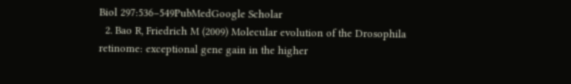Biol 297:536–549PubMedGoogle Scholar
  2. Bao R, Friedrich M (2009) Molecular evolution of the Drosophila retinome: exceptional gene gain in the higher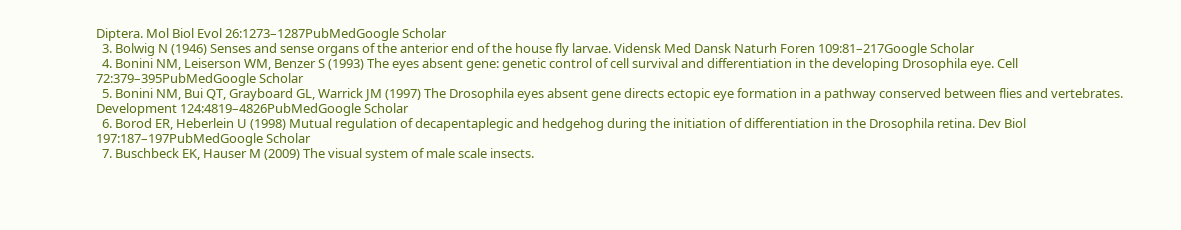Diptera. Mol Biol Evol 26:1273–1287PubMedGoogle Scholar
  3. Bolwig N (1946) Senses and sense organs of the anterior end of the house fly larvae. Vidensk Med Dansk Naturh Foren 109:81–217Google Scholar
  4. Bonini NM, Leiserson WM, Benzer S (1993) The eyes absent gene: genetic control of cell survival and differentiation in the developing Drosophila eye. Cell 72:379–395PubMedGoogle Scholar
  5. Bonini NM, Bui QT, Grayboard GL, Warrick JM (1997) The Drosophila eyes absent gene directs ectopic eye formation in a pathway conserved between flies and vertebrates. Development 124:4819–4826PubMedGoogle Scholar
  6. Borod ER, Heberlein U (1998) Mutual regulation of decapentaplegic and hedgehog during the initiation of differentiation in the Drosophila retina. Dev Biol 197:187–197PubMedGoogle Scholar
  7. Buschbeck EK, Hauser M (2009) The visual system of male scale insects.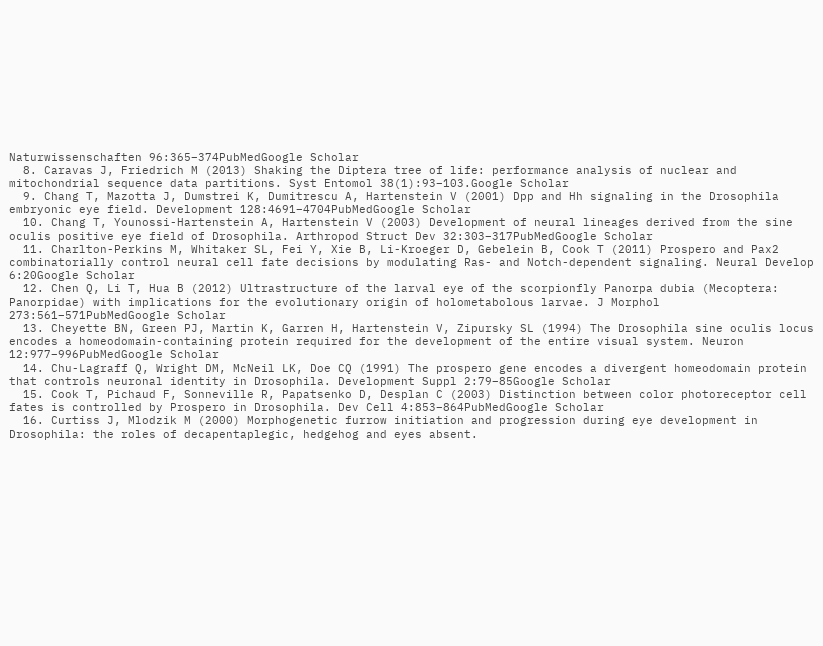Naturwissenschaften 96:365–374PubMedGoogle Scholar
  8. Caravas J, Friedrich M (2013) Shaking the Diptera tree of life: performance analysis of nuclear and mitochondrial sequence data partitions. Syst Entomol 38(1):93–103.Google Scholar
  9. Chang T, Mazotta J, Dumstrei K, Dumitrescu A, Hartenstein V (2001) Dpp and Hh signaling in the Drosophila embryonic eye field. Development 128:4691–4704PubMedGoogle Scholar
  10. Chang T, Younossi-Hartenstein A, Hartenstein V (2003) Development of neural lineages derived from the sine oculis positive eye field of Drosophila. Arthropod Struct Dev 32:303–317PubMedGoogle Scholar
  11. Charlton-Perkins M, Whitaker SL, Fei Y, Xie B, Li-Kroeger D, Gebelein B, Cook T (2011) Prospero and Pax2 combinatorially control neural cell fate decisions by modulating Ras- and Notch-dependent signaling. Neural Develop 6:20Google Scholar
  12. Chen Q, Li T, Hua B (2012) Ultrastructure of the larval eye of the scorpionfly Panorpa dubia (Mecoptera: Panorpidae) with implications for the evolutionary origin of holometabolous larvae. J Morphol 273:561–571PubMedGoogle Scholar
  13. Cheyette BN, Green PJ, Martin K, Garren H, Hartenstein V, Zipursky SL (1994) The Drosophila sine oculis locus encodes a homeodomain-containing protein required for the development of the entire visual system. Neuron 12:977–996PubMedGoogle Scholar
  14. Chu-Lagraff Q, Wright DM, McNeil LK, Doe CQ (1991) The prospero gene encodes a divergent homeodomain protein that controls neuronal identity in Drosophila. Development Suppl 2:79–85Google Scholar
  15. Cook T, Pichaud F, Sonneville R, Papatsenko D, Desplan C (2003) Distinction between color photoreceptor cell fates is controlled by Prospero in Drosophila. Dev Cell 4:853–864PubMedGoogle Scholar
  16. Curtiss J, Mlodzik M (2000) Morphogenetic furrow initiation and progression during eye development in Drosophila: the roles of decapentaplegic, hedgehog and eyes absent.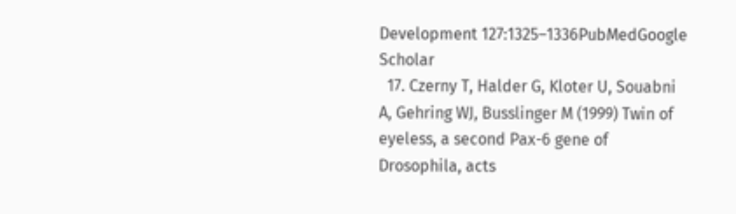Development 127:1325–1336PubMedGoogle Scholar
  17. Czerny T, Halder G, Kloter U, Souabni A, Gehring WJ, Busslinger M (1999) Twin of eyeless, a second Pax-6 gene of Drosophila, acts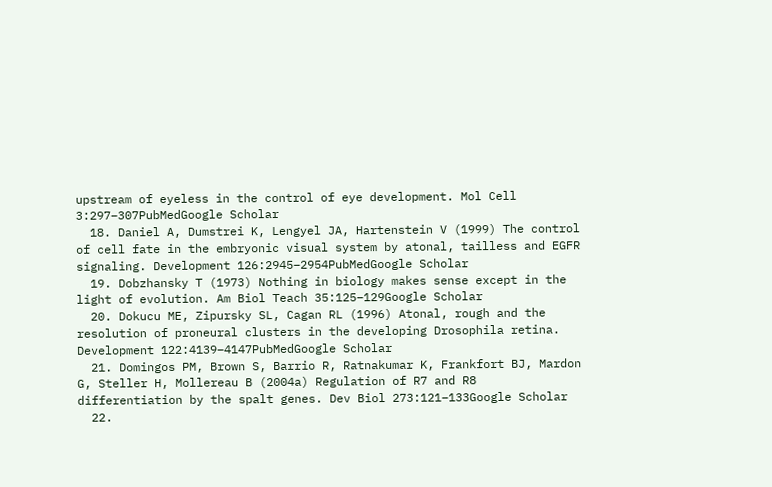upstream of eyeless in the control of eye development. Mol Cell 3:297–307PubMedGoogle Scholar
  18. Daniel A, Dumstrei K, Lengyel JA, Hartenstein V (1999) The control of cell fate in the embryonic visual system by atonal, tailless and EGFR signaling. Development 126:2945–2954PubMedGoogle Scholar
  19. Dobzhansky T (1973) Nothing in biology makes sense except in the light of evolution. Am Biol Teach 35:125–129Google Scholar
  20. Dokucu ME, Zipursky SL, Cagan RL (1996) Atonal, rough and the resolution of proneural clusters in the developing Drosophila retina. Development 122:4139–4147PubMedGoogle Scholar
  21. Domingos PM, Brown S, Barrio R, Ratnakumar K, Frankfort BJ, Mardon G, Steller H, Mollereau B (2004a) Regulation of R7 and R8 differentiation by the spalt genes. Dev Biol 273:121–133Google Scholar
  22.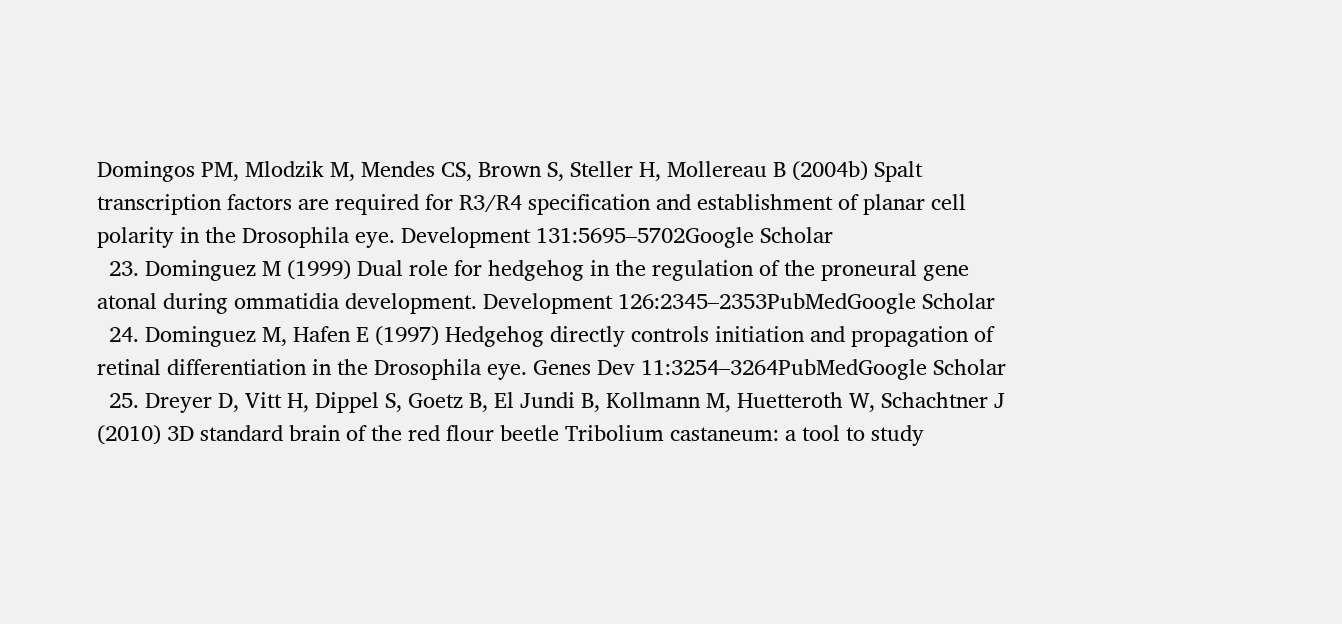Domingos PM, Mlodzik M, Mendes CS, Brown S, Steller H, Mollereau B (2004b) Spalt transcription factors are required for R3/R4 specification and establishment of planar cell polarity in the Drosophila eye. Development 131:5695–5702Google Scholar
  23. Dominguez M (1999) Dual role for hedgehog in the regulation of the proneural gene atonal during ommatidia development. Development 126:2345–2353PubMedGoogle Scholar
  24. Dominguez M, Hafen E (1997) Hedgehog directly controls initiation and propagation of retinal differentiation in the Drosophila eye. Genes Dev 11:3254–3264PubMedGoogle Scholar
  25. Dreyer D, Vitt H, Dippel S, Goetz B, El Jundi B, Kollmann M, Huetteroth W, Schachtner J (2010) 3D standard brain of the red flour beetle Tribolium castaneum: a tool to study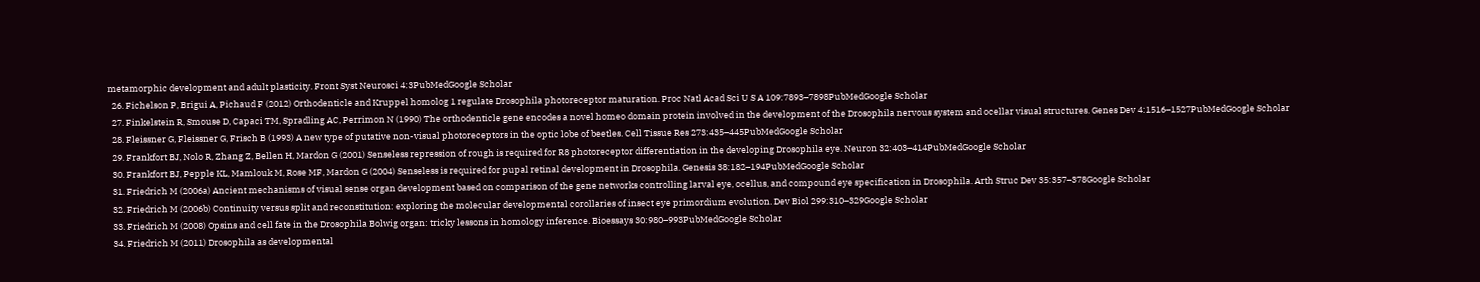metamorphic development and adult plasticity. Front Syst Neurosci 4:3PubMedGoogle Scholar
  26. Fichelson P, Brigui A, Pichaud F (2012) Orthodenticle and Kruppel homolog 1 regulate Drosophila photoreceptor maturation. Proc Natl Acad Sci U S A 109:7893–7898PubMedGoogle Scholar
  27. Finkelstein R, Smouse D, Capaci TM, Spradling AC, Perrimon N (1990) The orthodenticle gene encodes a novel homeo domain protein involved in the development of the Drosophila nervous system and ocellar visual structures. Genes Dev 4:1516–1527PubMedGoogle Scholar
  28. Fleissner G, Fleissner G, Frisch B (1993) A new type of putative non-visual photoreceptors in the optic lobe of beetles. Cell Tissue Res 273:435–445PubMedGoogle Scholar
  29. Frankfort BJ, Nolo R, Zhang Z, Bellen H, Mardon G (2001) Senseless repression of rough is required for R8 photoreceptor differentiation in the developing Drosophila eye. Neuron 32:403–414PubMedGoogle Scholar
  30. Frankfort BJ, Pepple KL, Mamlouk M, Rose MF, Mardon G (2004) Senseless is required for pupal retinal development in Drosophila. Genesis 38:182–194PubMedGoogle Scholar
  31. Friedrich M (2006a) Ancient mechanisms of visual sense organ development based on comparison of the gene networks controlling larval eye, ocellus, and compound eye specification in Drosophila. Arth Struc Dev 35:357–378Google Scholar
  32. Friedrich M (2006b) Continuity versus split and reconstitution: exploring the molecular developmental corollaries of insect eye primordium evolution. Dev Biol 299:310–329Google Scholar
  33. Friedrich M (2008) Opsins and cell fate in the Drosophila Bolwig organ: tricky lessons in homology inference. Bioessays 30:980–993PubMedGoogle Scholar
  34. Friedrich M (2011) Drosophila as developmental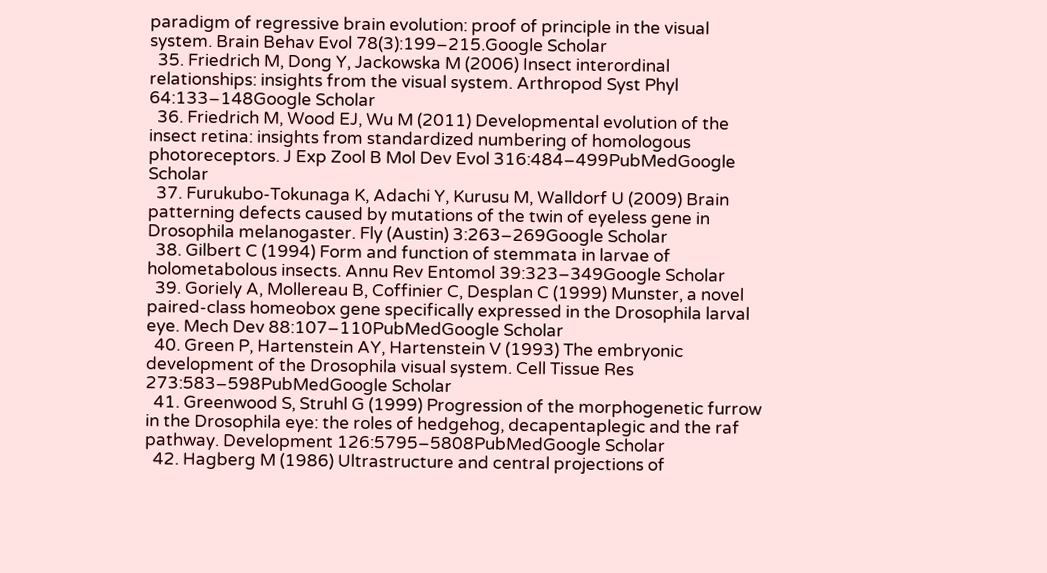paradigm of regressive brain evolution: proof of principle in the visual system. Brain Behav Evol 78(3):199–215.Google Scholar
  35. Friedrich M, Dong Y, Jackowska M (2006) Insect interordinal relationships: insights from the visual system. Arthropod Syst Phyl 64:133–148Google Scholar
  36. Friedrich M, Wood EJ, Wu M (2011) Developmental evolution of the insect retina: insights from standardized numbering of homologous photoreceptors. J Exp Zool B Mol Dev Evol 316:484–499PubMedGoogle Scholar
  37. Furukubo-Tokunaga K, Adachi Y, Kurusu M, Walldorf U (2009) Brain patterning defects caused by mutations of the twin of eyeless gene in Drosophila melanogaster. Fly (Austin) 3:263–269Google Scholar
  38. Gilbert C (1994) Form and function of stemmata in larvae of holometabolous insects. Annu Rev Entomol 39:323–349Google Scholar
  39. Goriely A, Mollereau B, Coffinier C, Desplan C (1999) Munster, a novel paired-class homeobox gene specifically expressed in the Drosophila larval eye. Mech Dev 88:107–110PubMedGoogle Scholar
  40. Green P, Hartenstein AY, Hartenstein V (1993) The embryonic development of the Drosophila visual system. Cell Tissue Res 273:583–598PubMedGoogle Scholar
  41. Greenwood S, Struhl G (1999) Progression of the morphogenetic furrow in the Drosophila eye: the roles of hedgehog, decapentaplegic and the raf pathway. Development 126:5795–5808PubMedGoogle Scholar
  42. Hagberg M (1986) Ultrastructure and central projections of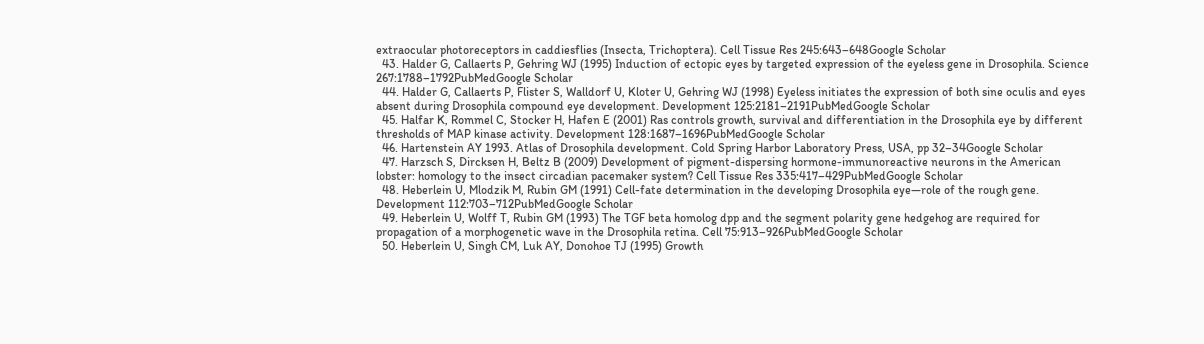extraocular photoreceptors in caddiesflies (Insecta, Trichoptera). Cell Tissue Res 245:643–648Google Scholar
  43. Halder G, Callaerts P, Gehring WJ (1995) Induction of ectopic eyes by targeted expression of the eyeless gene in Drosophila. Science 267:1788–1792PubMedGoogle Scholar
  44. Halder G, Callaerts P, Flister S, Walldorf U, Kloter U, Gehring WJ (1998) Eyeless initiates the expression of both sine oculis and eyes absent during Drosophila compound eye development. Development 125:2181–2191PubMedGoogle Scholar
  45. Halfar K, Rommel C, Stocker H, Hafen E (2001) Ras controls growth, survival and differentiation in the Drosophila eye by different thresholds of MAP kinase activity. Development 128:1687–1696PubMedGoogle Scholar
  46. Hartenstein AY 1993. Atlas of Drosophila development. Cold Spring Harbor Laboratory Press, USA, pp 32–34Google Scholar
  47. Harzsch S, Dircksen H, Beltz B (2009) Development of pigment-dispersing hormone-immunoreactive neurons in the American lobster: homology to the insect circadian pacemaker system? Cell Tissue Res 335:417–429PubMedGoogle Scholar
  48. Heberlein U, Mlodzik M, Rubin GM (1991) Cell-fate determination in the developing Drosophila eye—role of the rough gene. Development 112:703–712PubMedGoogle Scholar
  49. Heberlein U, Wolff T, Rubin GM (1993) The TGF beta homolog dpp and the segment polarity gene hedgehog are required for propagation of a morphogenetic wave in the Drosophila retina. Cell 75:913–926PubMedGoogle Scholar
  50. Heberlein U, Singh CM, Luk AY, Donohoe TJ (1995) Growth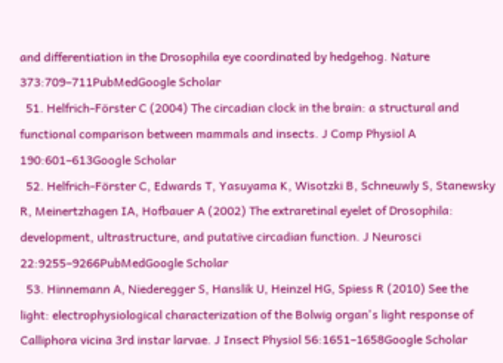and differentiation in the Drosophila eye coordinated by hedgehog. Nature 373:709–711PubMedGoogle Scholar
  51. Helfrich-Förster C (2004) The circadian clock in the brain: a structural and functional comparison between mammals and insects. J Comp Physiol A 190:601–613Google Scholar
  52. Helfrich-Förster C, Edwards T, Yasuyama K, Wisotzki B, Schneuwly S, Stanewsky R, Meinertzhagen IA, Hofbauer A (2002) The extraretinal eyelet of Drosophila: development, ultrastructure, and putative circadian function. J Neurosci 22:9255–9266PubMedGoogle Scholar
  53. Hinnemann A, Niederegger S, Hanslik U, Heinzel HG, Spiess R (2010) See the light: electrophysiological characterization of the Bolwig organ's light response of Calliphora vicina 3rd instar larvae. J Insect Physiol 56:1651–1658Google Scholar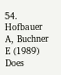54. Hofbauer A, Buchner E (1989) Does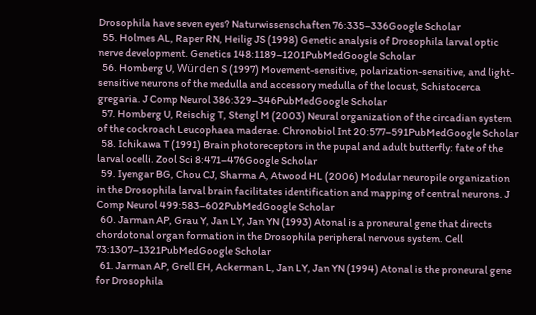Drosophila have seven eyes? Naturwissenschaften 76:335–336Google Scholar
  55. Holmes AL, Raper RN, Heilig JS (1998) Genetic analysis of Drosophila larval optic nerve development. Genetics 148:1189–1201PubMedGoogle Scholar
  56. Homberg U, Würden S (1997) Movement-sensitive, polarization-sensitive, and light-sensitive neurons of the medulla and accessory medulla of the locust, Schistocerca gregaria. J Comp Neurol 386:329–346PubMedGoogle Scholar
  57. Homberg U, Reischig T, Stengl M (2003) Neural organization of the circadian system of the cockroach Leucophaea maderae. Chronobiol Int 20:577–591PubMedGoogle Scholar
  58. Ichikawa T (1991) Brain photoreceptors in the pupal and adult butterfly: fate of the larval ocelli. Zool Sci 8:471–476Google Scholar
  59. Iyengar BG, Chou CJ, Sharma A, Atwood HL (2006) Modular neuropile organization in the Drosophila larval brain facilitates identification and mapping of central neurons. J Comp Neurol 499:583–602PubMedGoogle Scholar
  60. Jarman AP, Grau Y, Jan LY, Jan YN (1993) Atonal is a proneural gene that directs chordotonal organ formation in the Drosophila peripheral nervous system. Cell 73:1307–1321PubMedGoogle Scholar
  61. Jarman AP, Grell EH, Ackerman L, Jan LY, Jan YN (1994) Atonal is the proneural gene for Drosophila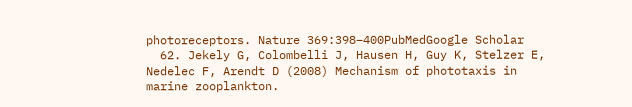photoreceptors. Nature 369:398–400PubMedGoogle Scholar
  62. Jekely G, Colombelli J, Hausen H, Guy K, Stelzer E, Nedelec F, Arendt D (2008) Mechanism of phototaxis in marine zooplankton.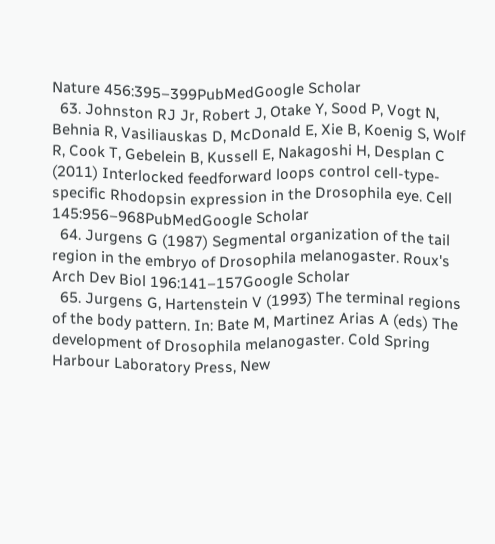Nature 456:395–399PubMedGoogle Scholar
  63. Johnston RJ Jr, Robert J, Otake Y, Sood P, Vogt N, Behnia R, Vasiliauskas D, McDonald E, Xie B, Koenig S, Wolf R, Cook T, Gebelein B, Kussell E, Nakagoshi H, Desplan C (2011) Interlocked feedforward loops control cell-type-specific Rhodopsin expression in the Drosophila eye. Cell 145:956–968PubMedGoogle Scholar
  64. Jurgens G (1987) Segmental organization of the tail region in the embryo of Drosophila melanogaster. Roux's Arch Dev Biol 196:141–157Google Scholar
  65. Jurgens G, Hartenstein V (1993) The terminal regions of the body pattern. In: Bate M, Martinez Arias A (eds) The development of Drosophila melanogaster. Cold Spring Harbour Laboratory Press, New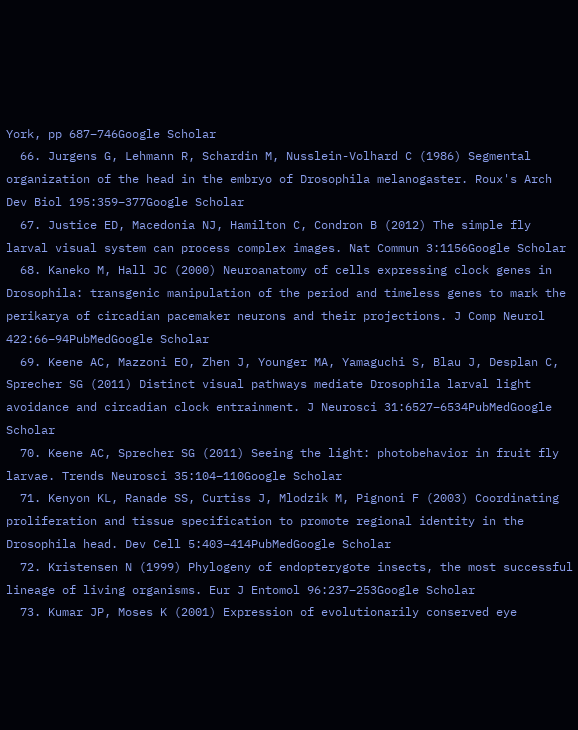York, pp 687–746Google Scholar
  66. Jurgens G, Lehmann R, Schardin M, Nusslein-Volhard C (1986) Segmental organization of the head in the embryo of Drosophila melanogaster. Roux's Arch Dev Biol 195:359–377Google Scholar
  67. Justice ED, Macedonia NJ, Hamilton C, Condron B (2012) The simple fly larval visual system can process complex images. Nat Commun 3:1156Google Scholar
  68. Kaneko M, Hall JC (2000) Neuroanatomy of cells expressing clock genes in Drosophila: transgenic manipulation of the period and timeless genes to mark the perikarya of circadian pacemaker neurons and their projections. J Comp Neurol 422:66–94PubMedGoogle Scholar
  69. Keene AC, Mazzoni EO, Zhen J, Younger MA, Yamaguchi S, Blau J, Desplan C, Sprecher SG (2011) Distinct visual pathways mediate Drosophila larval light avoidance and circadian clock entrainment. J Neurosci 31:6527–6534PubMedGoogle Scholar
  70. Keene AC, Sprecher SG (2011) Seeing the light: photobehavior in fruit fly larvae. Trends Neurosci 35:104–110Google Scholar
  71. Kenyon KL, Ranade SS, Curtiss J, Mlodzik M, Pignoni F (2003) Coordinating proliferation and tissue specification to promote regional identity in the Drosophila head. Dev Cell 5:403–414PubMedGoogle Scholar
  72. Kristensen N (1999) Phylogeny of endopterygote insects, the most successful lineage of living organisms. Eur J Entomol 96:237–253Google Scholar
  73. Kumar JP, Moses K (2001) Expression of evolutionarily conserved eye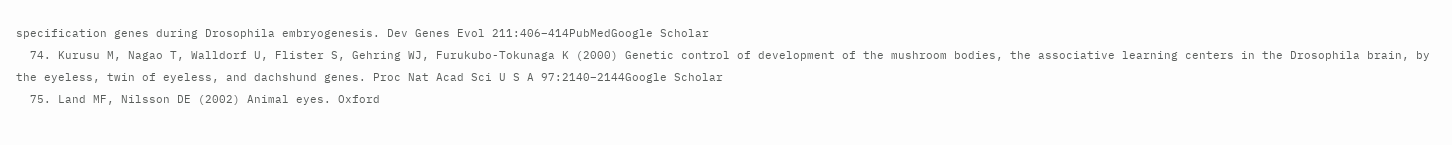specification genes during Drosophila embryogenesis. Dev Genes Evol 211:406–414PubMedGoogle Scholar
  74. Kurusu M, Nagao T, Walldorf U, Flister S, Gehring WJ, Furukubo-Tokunaga K (2000) Genetic control of development of the mushroom bodies, the associative learning centers in the Drosophila brain, by the eyeless, twin of eyeless, and dachshund genes. Proc Nat Acad Sci U S A 97:2140–2144Google Scholar
  75. Land MF, Nilsson DE (2002) Animal eyes. Oxford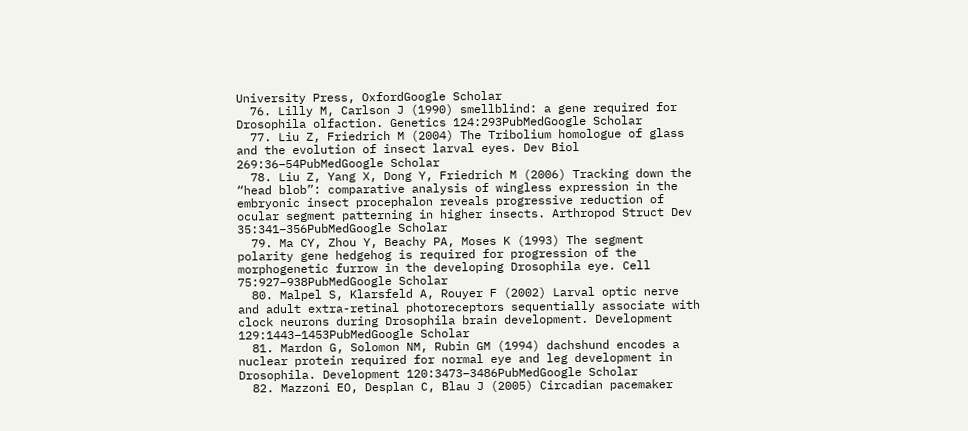University Press, OxfordGoogle Scholar
  76. Lilly M, Carlson J (1990) smellblind: a gene required for Drosophila olfaction. Genetics 124:293PubMedGoogle Scholar
  77. Liu Z, Friedrich M (2004) The Tribolium homologue of glass and the evolution of insect larval eyes. Dev Biol 269:36–54PubMedGoogle Scholar
  78. Liu Z, Yang X, Dong Y, Friedrich M (2006) Tracking down the “head blob”: comparative analysis of wingless expression in the embryonic insect procephalon reveals progressive reduction of ocular segment patterning in higher insects. Arthropod Struct Dev 35:341–356PubMedGoogle Scholar
  79. Ma CY, Zhou Y, Beachy PA, Moses K (1993) The segment polarity gene hedgehog is required for progression of the morphogenetic furrow in the developing Drosophila eye. Cell 75:927–938PubMedGoogle Scholar
  80. Malpel S, Klarsfeld A, Rouyer F (2002) Larval optic nerve and adult extra-retinal photoreceptors sequentially associate with clock neurons during Drosophila brain development. Development 129:1443–1453PubMedGoogle Scholar
  81. Mardon G, Solomon NM, Rubin GM (1994) dachshund encodes a nuclear protein required for normal eye and leg development in Drosophila. Development 120:3473–3486PubMedGoogle Scholar
  82. Mazzoni EO, Desplan C, Blau J (2005) Circadian pacemaker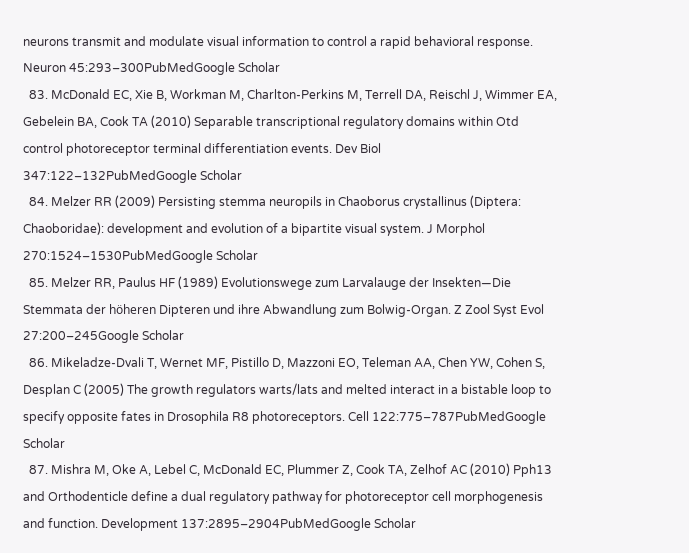neurons transmit and modulate visual information to control a rapid behavioral response. Neuron 45:293–300PubMedGoogle Scholar
  83. McDonald EC, Xie B, Workman M, Charlton-Perkins M, Terrell DA, Reischl J, Wimmer EA, Gebelein BA, Cook TA (2010) Separable transcriptional regulatory domains within Otd control photoreceptor terminal differentiation events. Dev Biol 347:122–132PubMedGoogle Scholar
  84. Melzer RR (2009) Persisting stemma neuropils in Chaoborus crystallinus (Diptera: Chaoboridae): development and evolution of a bipartite visual system. J Morphol 270:1524–1530PubMedGoogle Scholar
  85. Melzer RR, Paulus HF (1989) Evolutionswege zum Larvalauge der Insekten—Die Stemmata der höheren Dipteren und ihre Abwandlung zum Bolwig-Organ. Z Zool Syst Evol 27:200–245Google Scholar
  86. Mikeladze-Dvali T, Wernet MF, Pistillo D, Mazzoni EO, Teleman AA, Chen YW, Cohen S, Desplan C (2005) The growth regulators warts/lats and melted interact in a bistable loop to specify opposite fates in Drosophila R8 photoreceptors. Cell 122:775–787PubMedGoogle Scholar
  87. Mishra M, Oke A, Lebel C, McDonald EC, Plummer Z, Cook TA, Zelhof AC (2010) Pph13 and Orthodenticle define a dual regulatory pathway for photoreceptor cell morphogenesis and function. Development 137:2895–2904PubMedGoogle Scholar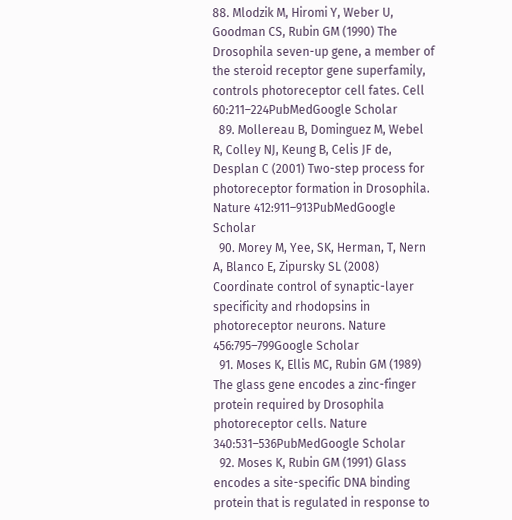88. Mlodzik M, Hiromi Y, Weber U, Goodman CS, Rubin GM (1990) The Drosophila seven-up gene, a member of the steroid receptor gene superfamily, controls photoreceptor cell fates. Cell 60:211–224PubMedGoogle Scholar
  89. Mollereau B, Dominguez M, Webel R, Colley NJ, Keung B, Celis JF de, Desplan C (2001) Two-step process for photoreceptor formation in Drosophila. Nature 412:911–913PubMedGoogle Scholar
  90. Morey M, Yee, SK, Herman, T, Nern A, Blanco E, Zipursky SL (2008) Coordinate control of synaptic-layer specificity and rhodopsins in photoreceptor neurons. Nature 456:795–799Google Scholar
  91. Moses K, Ellis MC, Rubin GM (1989) The glass gene encodes a zinc-finger protein required by Drosophila photoreceptor cells. Nature 340:531–536PubMedGoogle Scholar
  92. Moses K, Rubin GM (1991) Glass encodes a site-specific DNA binding protein that is regulated in response to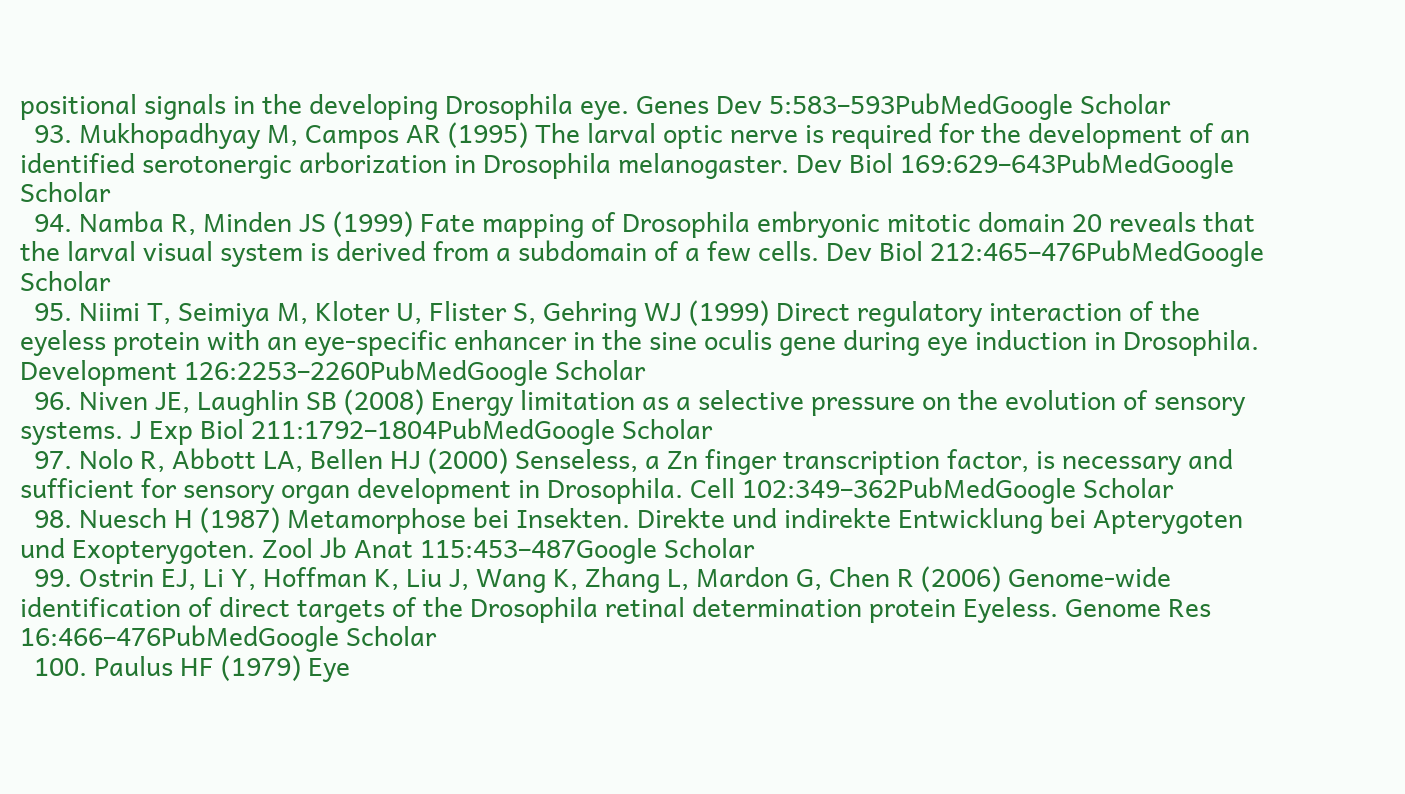positional signals in the developing Drosophila eye. Genes Dev 5:583–593PubMedGoogle Scholar
  93. Mukhopadhyay M, Campos AR (1995) The larval optic nerve is required for the development of an identified serotonergic arborization in Drosophila melanogaster. Dev Biol 169:629–643PubMedGoogle Scholar
  94. Namba R, Minden JS (1999) Fate mapping of Drosophila embryonic mitotic domain 20 reveals that the larval visual system is derived from a subdomain of a few cells. Dev Biol 212:465–476PubMedGoogle Scholar
  95. Niimi T, Seimiya M, Kloter U, Flister S, Gehring WJ (1999) Direct regulatory interaction of the eyeless protein with an eye-specific enhancer in the sine oculis gene during eye induction in Drosophila. Development 126:2253–2260PubMedGoogle Scholar
  96. Niven JE, Laughlin SB (2008) Energy limitation as a selective pressure on the evolution of sensory systems. J Exp Biol 211:1792–1804PubMedGoogle Scholar
  97. Nolo R, Abbott LA, Bellen HJ (2000) Senseless, a Zn finger transcription factor, is necessary and sufficient for sensory organ development in Drosophila. Cell 102:349–362PubMedGoogle Scholar
  98. Nuesch H (1987) Metamorphose bei Insekten. Direkte und indirekte Entwicklung bei Apterygoten und Exopterygoten. Zool Jb Anat 115:453–487Google Scholar
  99. Ostrin EJ, Li Y, Hoffman K, Liu J, Wang K, Zhang L, Mardon G, Chen R (2006) Genome-wide identification of direct targets of the Drosophila retinal determination protein Eyeless. Genome Res 16:466–476PubMedGoogle Scholar
  100. Paulus HF (1979) Eye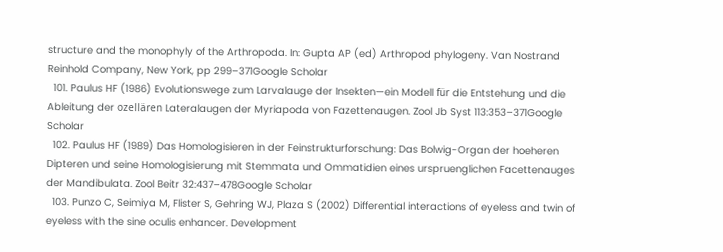structure and the monophyly of the Arthropoda. In: Gupta AP (ed) Arthropod phylogeny. Van Nostrand Reinhold Company, New York, pp 299–371Google Scholar
  101. Paulus HF (1986) Evolutionswege zum Larvalauge der Insekten—ein Modell für die Entstehung und die Ableitung der ozellären Lateralaugen der Myriapoda von Fazettenaugen. Zool Jb Syst 113:353–371Google Scholar
  102. Paulus HF (1989) Das Homologisieren in der Feinstrukturforschung: Das Bolwig-Organ der hoeheren Dipteren und seine Homologisierung mit Stemmata und Ommatidien eines urspruenglichen Facettenauges der Mandibulata. Zool Beitr 32:437–478Google Scholar
  103. Punzo C, Seimiya M, Flister S, Gehring WJ, Plaza S (2002) Differential interactions of eyeless and twin of eyeless with the sine oculis enhancer. Development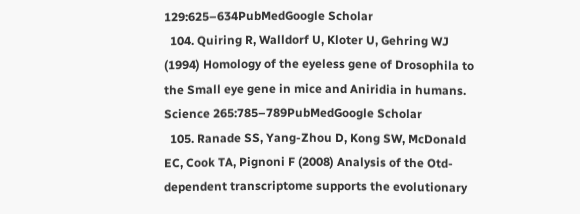129:625–634PubMedGoogle Scholar
  104. Quiring R, Walldorf U, Kloter U, Gehring WJ (1994) Homology of the eyeless gene of Drosophila to the Small eye gene in mice and Aniridia in humans. Science 265:785–789PubMedGoogle Scholar
  105. Ranade SS, Yang-Zhou D, Kong SW, McDonald EC, Cook TA, Pignoni F (2008) Analysis of the Otd-dependent transcriptome supports the evolutionary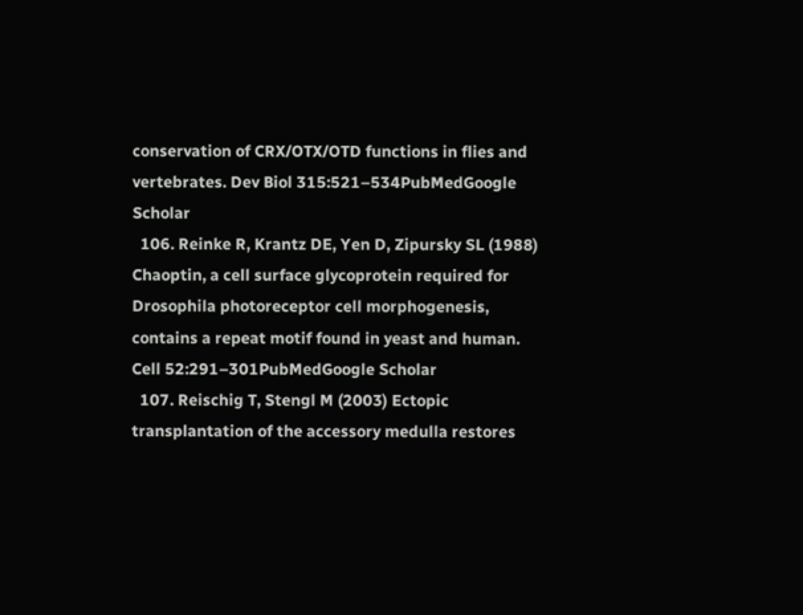conservation of CRX/OTX/OTD functions in flies and vertebrates. Dev Biol 315:521–534PubMedGoogle Scholar
  106. Reinke R, Krantz DE, Yen D, Zipursky SL (1988) Chaoptin, a cell surface glycoprotein required for Drosophila photoreceptor cell morphogenesis, contains a repeat motif found in yeast and human. Cell 52:291–301PubMedGoogle Scholar
  107. Reischig T, Stengl M (2003) Ectopic transplantation of the accessory medulla restores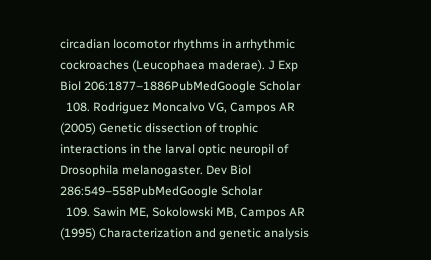circadian locomotor rhythms in arrhythmic cockroaches (Leucophaea maderae). J Exp Biol 206:1877–1886PubMedGoogle Scholar
  108. Rodriguez Moncalvo VG, Campos AR (2005) Genetic dissection of trophic interactions in the larval optic neuropil of Drosophila melanogaster. Dev Biol 286:549–558PubMedGoogle Scholar
  109. Sawin ME, Sokolowski MB, Campos AR (1995) Characterization and genetic analysis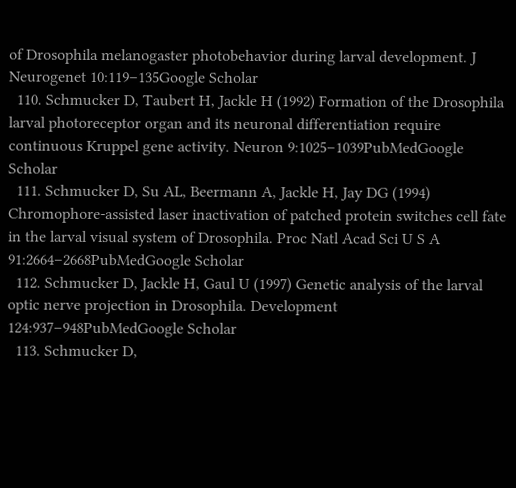of Drosophila melanogaster photobehavior during larval development. J Neurogenet 10:119–135Google Scholar
  110. Schmucker D, Taubert H, Jackle H (1992) Formation of the Drosophila larval photoreceptor organ and its neuronal differentiation require continuous Kruppel gene activity. Neuron 9:1025–1039PubMedGoogle Scholar
  111. Schmucker D, Su AL, Beermann A, Jackle H, Jay DG (1994) Chromophore-assisted laser inactivation of patched protein switches cell fate in the larval visual system of Drosophila. Proc Natl Acad Sci U S A 91:2664–2668PubMedGoogle Scholar
  112. Schmucker D, Jackle H, Gaul U (1997) Genetic analysis of the larval optic nerve projection in Drosophila. Development 124:937–948PubMedGoogle Scholar
  113. Schmucker D,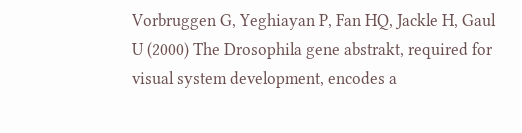Vorbruggen G, Yeghiayan P, Fan HQ, Jackle H, Gaul U (2000) The Drosophila gene abstrakt, required for visual system development, encodes a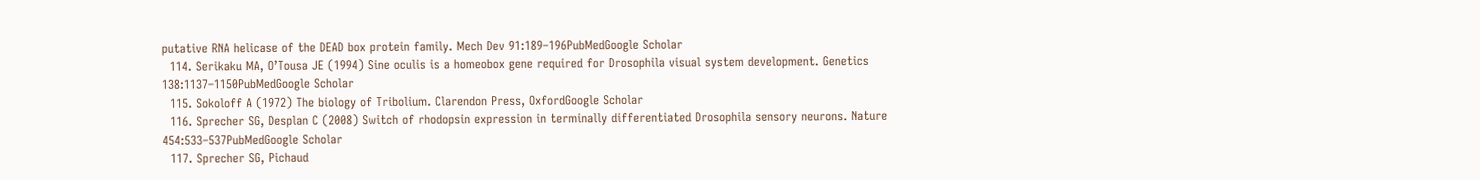putative RNA helicase of the DEAD box protein family. Mech Dev 91:189–196PubMedGoogle Scholar
  114. Serikaku MA, O’Tousa JE (1994) Sine oculis is a homeobox gene required for Drosophila visual system development. Genetics 138:1137–1150PubMedGoogle Scholar
  115. Sokoloff A (1972) The biology of Tribolium. Clarendon Press, OxfordGoogle Scholar
  116. Sprecher SG, Desplan C (2008) Switch of rhodopsin expression in terminally differentiated Drosophila sensory neurons. Nature 454:533–537PubMedGoogle Scholar
  117. Sprecher SG, Pichaud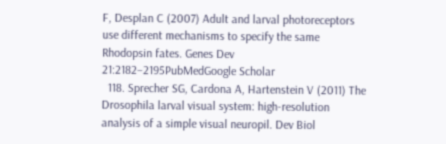F, Desplan C (2007) Adult and larval photoreceptors use different mechanisms to specify the same Rhodopsin fates. Genes Dev 21:2182–2195PubMedGoogle Scholar
  118. Sprecher SG, Cardona A, Hartenstein V (2011) The Drosophila larval visual system: high-resolution analysis of a simple visual neuropil. Dev Biol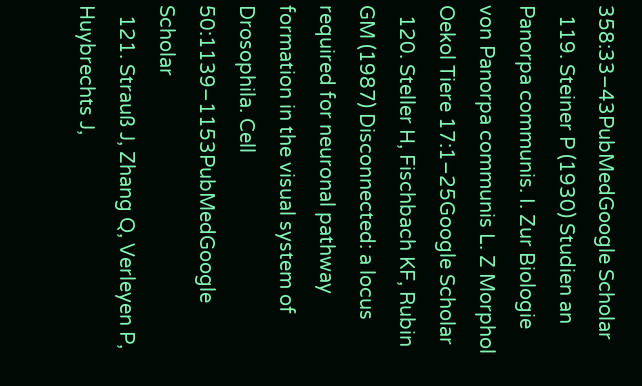358:33–43PubMedGoogle Scholar
  119. Steiner P (1930) Studien an Panorpa communis. I. Zur Biologie von Panorpa communis L. Z Morphol Oekol Tiere 17:1–25Google Scholar
  120. Steller H, Fischbach KF, Rubin GM (1987) Disconnected: a locus required for neuronal pathway formation in the visual system of Drosophila. Cell 50:1139–1153PubMedGoogle Scholar
  121. Strauß J, Zhang Q, Verleyen P, Huybrechts J,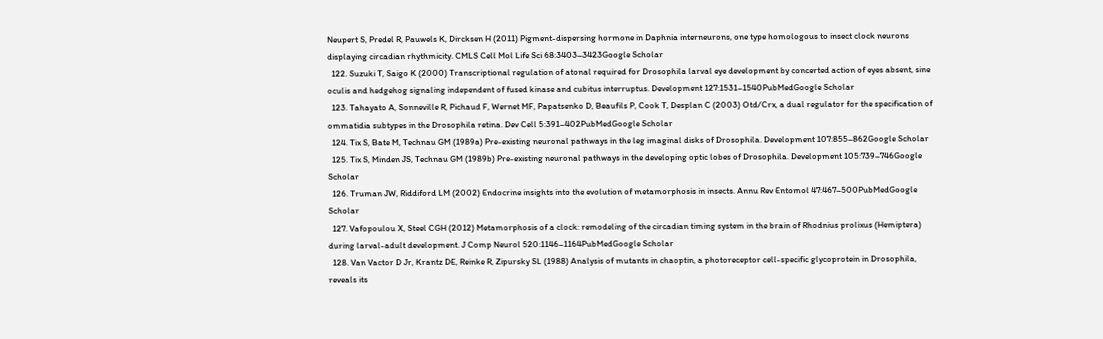Neupert S, Predel R, Pauwels K, Dircksen H (2011) Pigment-dispersing hormone in Daphnia interneurons, one type homologous to insect clock neurons displaying circadian rhythmicity. CMLS Cell Mol Life Sci 68:3403–3423Google Scholar
  122. Suzuki T, Saigo K (2000) Transcriptional regulation of atonal required for Drosophila larval eye development by concerted action of eyes absent, sine oculis and hedgehog signaling independent of fused kinase and cubitus interruptus. Development 127:1531–1540PubMedGoogle Scholar
  123. Tahayato A, Sonneville R, Pichaud F, Wernet MF, Papatsenko D, Beaufils P, Cook T, Desplan C (2003) Otd/Crx, a dual regulator for the specification of ommatidia subtypes in the Drosophila retina. Dev Cell 5:391–402PubMedGoogle Scholar
  124. Tix S, Bate M, Technau GM (1989a) Pre-existing neuronal pathways in the leg imaginal disks of Drosophila. Development 107:855–862Google Scholar
  125. Tix S, Minden JS, Technau GM (1989b) Pre-existing neuronal pathways in the developing optic lobes of Drosophila. Development 105:739–746Google Scholar
  126. Truman JW, Riddiford LM (2002) Endocrine insights into the evolution of metamorphosis in insects. Annu Rev Entomol 47:467–500PubMedGoogle Scholar
  127. Vafopoulou X, Steel CGH (2012) Metamorphosis of a clock: remodeling of the circadian timing system in the brain of Rhodnius prolixus (Hemiptera) during larval-adult development. J Comp Neurol 520:1146–1164PubMedGoogle Scholar
  128. Van Vactor D Jr, Krantz DE, Reinke R, Zipursky SL (1988) Analysis of mutants in chaoptin, a photoreceptor cell-specific glycoprotein in Drosophila, reveals its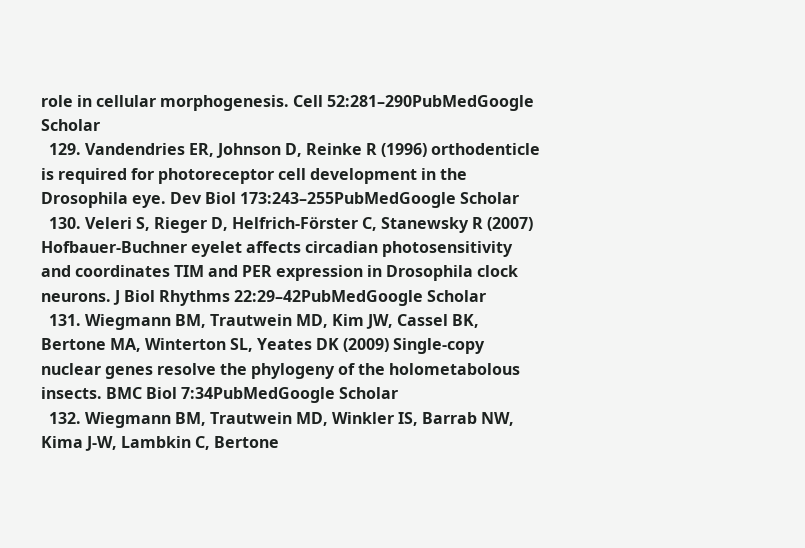role in cellular morphogenesis. Cell 52:281–290PubMedGoogle Scholar
  129. Vandendries ER, Johnson D, Reinke R (1996) orthodenticle is required for photoreceptor cell development in the Drosophila eye. Dev Biol 173:243–255PubMedGoogle Scholar
  130. Veleri S, Rieger D, Helfrich-Förster C, Stanewsky R (2007) Hofbauer-Buchner eyelet affects circadian photosensitivity and coordinates TIM and PER expression in Drosophila clock neurons. J Biol Rhythms 22:29–42PubMedGoogle Scholar
  131. Wiegmann BM, Trautwein MD, Kim JW, Cassel BK, Bertone MA, Winterton SL, Yeates DK (2009) Single-copy nuclear genes resolve the phylogeny of the holometabolous insects. BMC Biol 7:34PubMedGoogle Scholar
  132. Wiegmann BM, Trautwein MD, Winkler IS, Barrab NW, Kima J-W, Lambkin C, Bertone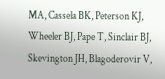MA, Cassela BK, Peterson KJ, Wheeler BJ, Pape T, Sinclair BJ, Skevington JH, Blagoderovir V,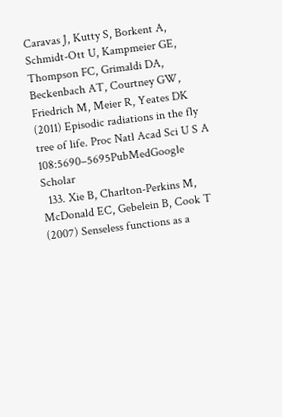Caravas J, Kutty S, Borkent A, Schmidt-Ott U, Kampmeier GE, Thompson FC, Grimaldi DA, Beckenbach AT, Courtney GW, Friedrich M, Meier R, Yeates DK (2011) Episodic radiations in the fly tree of life. Proc Natl Acad Sci U S A 108:5690–5695PubMedGoogle Scholar
  133. Xie B, Charlton-Perkins M, McDonald EC, Gebelein B, Cook T (2007) Senseless functions as a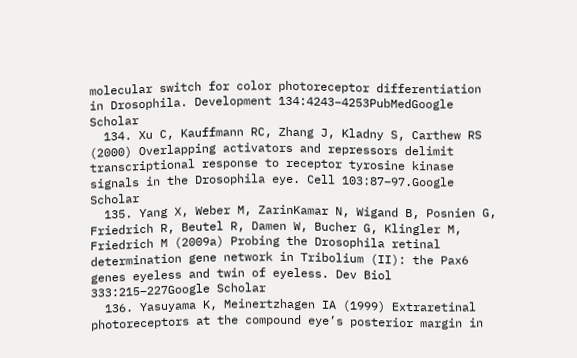molecular switch for color photoreceptor differentiation in Drosophila. Development 134:4243–4253PubMedGoogle Scholar
  134. Xu C, Kauffmann RC, Zhang J, Kladny S, Carthew RS (2000) Overlapping activators and repressors delimit transcriptional response to receptor tyrosine kinase signals in the Drosophila eye. Cell 103:87–97.Google Scholar
  135. Yang X, Weber M, ZarinKamar N, Wigand B, Posnien G, Friedrich R, Beutel R, Damen W, Bucher G, Klingler M, Friedrich M (2009a) Probing the Drosophila retinal determination gene network in Tribolium (II): the Pax6 genes eyeless and twin of eyeless. Dev Biol 333:215–227Google Scholar
  136. Yasuyama K, Meinertzhagen IA (1999) Extraretinal photoreceptors at the compound eye’s posterior margin in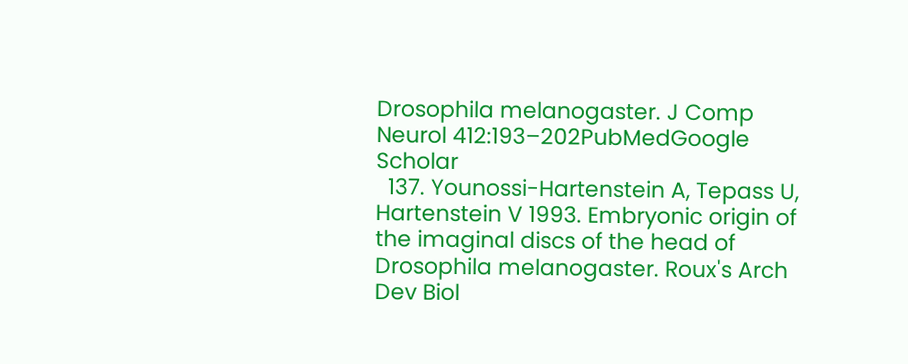Drosophila melanogaster. J Comp Neurol 412:193–202PubMedGoogle Scholar
  137. Younossi-Hartenstein A, Tepass U, Hartenstein V 1993. Embryonic origin of the imaginal discs of the head of Drosophila melanogaster. Roux's Arch Dev Biol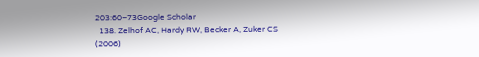203:60–73Google Scholar
  138. Zelhof AC, Hardy RW, Becker A, Zuker CS (2006)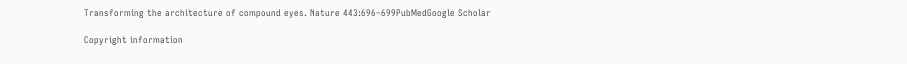Transforming the architecture of compound eyes. Nature 443:696–699PubMedGoogle Scholar

Copyright information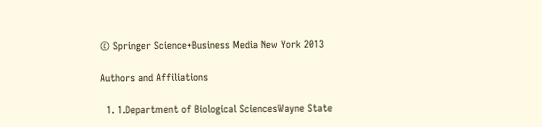© Springer Science+Business Media New York 2013

Authors and Affiliations

  1. 1.Department of Biological SciencesWayne State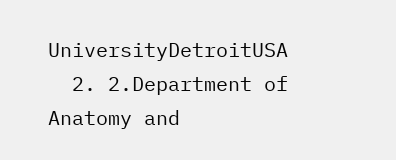UniversityDetroitUSA
  2. 2.Department of Anatomy and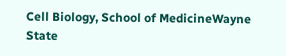Cell Biology, School of MedicineWayne State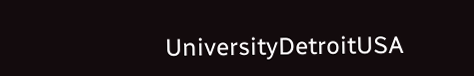UniversityDetroitUSA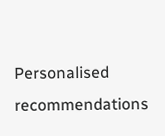Personalised recommendations